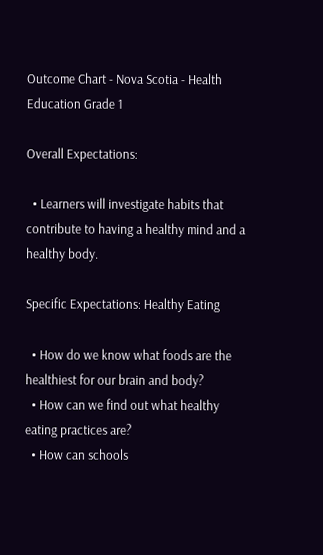Outcome Chart - Nova Scotia - Health Education Grade 1

Overall Expectations:

  • Learners will investigate habits that contribute to having a healthy mind and a healthy body.

Specific Expectations: Healthy Eating

  • How do we know what foods are the healthiest for our brain and body?
  • How can we find out what healthy eating practices are?
  • How can schools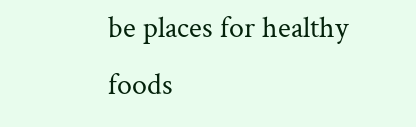be places for healthy foods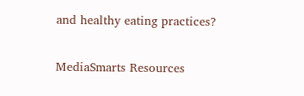and healthy eating practices?

MediaSmarts Resources